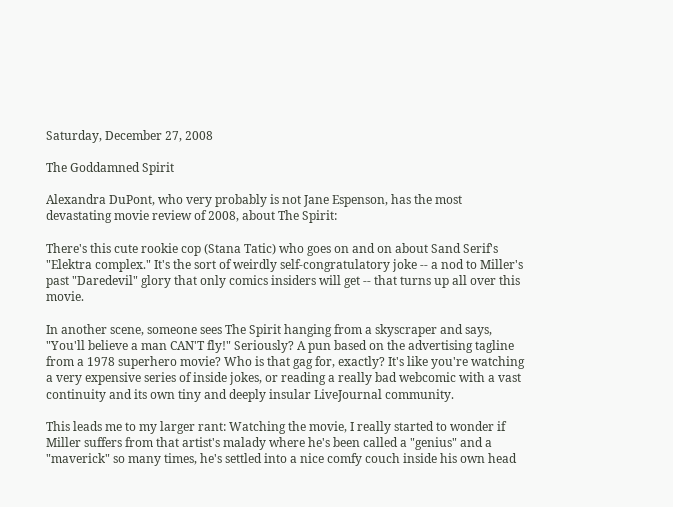Saturday, December 27, 2008

The Goddamned Spirit

Alexandra DuPont, who very probably is not Jane Espenson, has the most devastating movie review of 2008, about The Spirit:

There's this cute rookie cop (Stana Tatic) who goes on and on about Sand Serif's "Elektra complex." It's the sort of weirdly self-congratulatory joke -- a nod to Miller's past "Daredevil" glory that only comics insiders will get -- that turns up all over this movie.

In another scene, someone sees The Spirit hanging from a skyscraper and says, "You'll believe a man CAN'T fly!" Seriously? A pun based on the advertising tagline from a 1978 superhero movie? Who is that gag for, exactly? It's like you're watching a very expensive series of inside jokes, or reading a really bad webcomic with a vast continuity and its own tiny and deeply insular LiveJournal community.

This leads me to my larger rant: Watching the movie, I really started to wonder if Miller suffers from that artist's malady where he's been called a "genius" and a "maverick" so many times, he's settled into a nice comfy couch inside his own head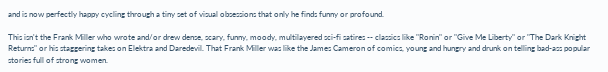and is now perfectly happy cycling through a tiny set of visual obsessions that only he finds funny or profound.

This isn't the Frank Miller who wrote and/or drew dense, scary, funny, moody, multilayered sci-fi satires -- classics like "Ronin" or "Give Me Liberty" or "The Dark Knight Returns" or his staggering takes on Elektra and Daredevil. That Frank Miller was like the James Cameron of comics, young and hungry and drunk on telling bad-ass popular stories full of strong women.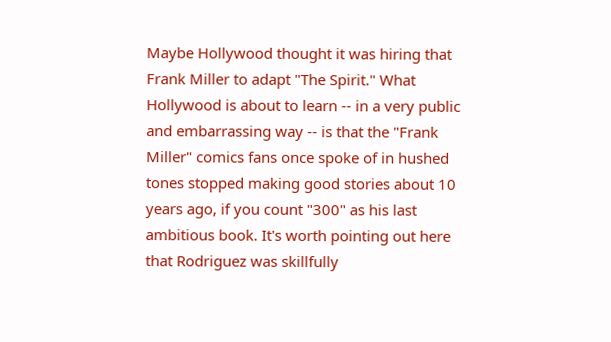Maybe Hollywood thought it was hiring that Frank Miller to adapt "The Spirit." What Hollywood is about to learn -- in a very public and embarrassing way -- is that the "Frank Miller" comics fans once spoke of in hushed tones stopped making good stories about 10 years ago, if you count "300" as his last ambitious book. It's worth pointing out here that Rodriguez was skillfully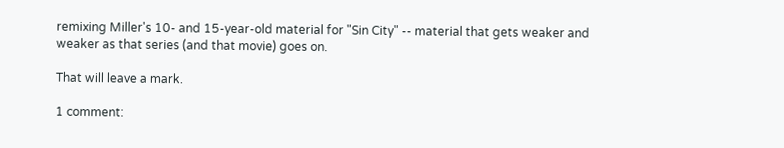remixing Miller's 10- and 15-year-old material for "Sin City" -- material that gets weaker and weaker as that series (and that movie) goes on.

That will leave a mark.

1 comment: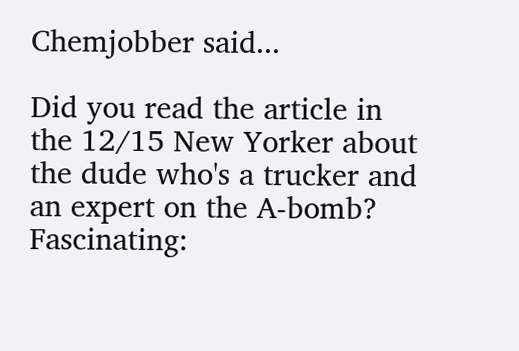Chemjobber said...

Did you read the article in the 12/15 New Yorker about the dude who's a trucker and an expert on the A-bomb? Fascinating: